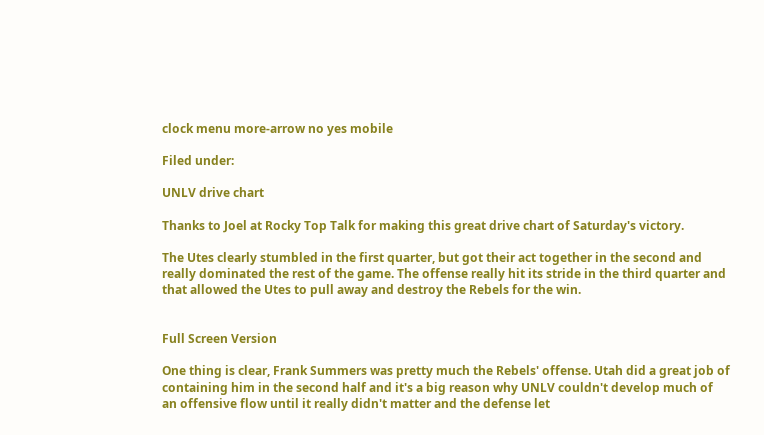clock menu more-arrow no yes mobile

Filed under:

UNLV drive chart

Thanks to Joel at Rocky Top Talk for making this great drive chart of Saturday's victory.

The Utes clearly stumbled in the first quarter, but got their act together in the second and really dominated the rest of the game. The offense really hit its stride in the third quarter and that allowed the Utes to pull away and destroy the Rebels for the win.


Full Screen Version

One thing is clear, Frank Summers was pretty much the Rebels' offense. Utah did a great job of containing him in the second half and it's a big reason why UNLV couldn't develop much of an offensive flow until it really didn't matter and the defense let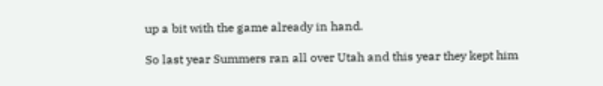up a bit with the game already in hand.

So last year Summers ran all over Utah and this year they kept him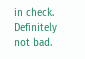in check. Definitely not bad.